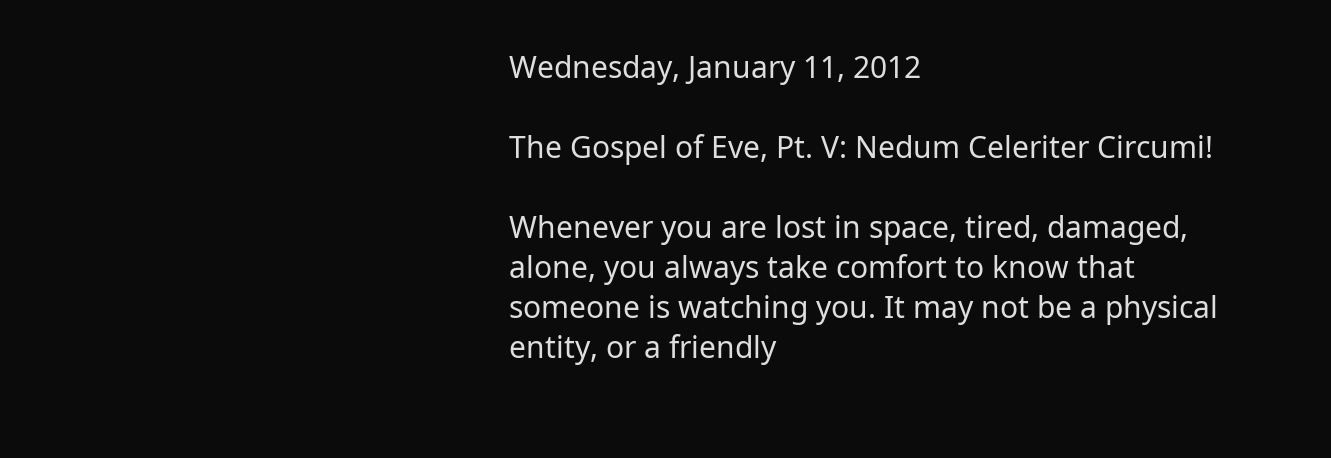Wednesday, January 11, 2012

The Gospel of Eve, Pt. V: Nedum Celeriter Circumi!

Whenever you are lost in space, tired, damaged, alone, you always take comfort to know that someone is watching you. It may not be a physical entity, or a friendly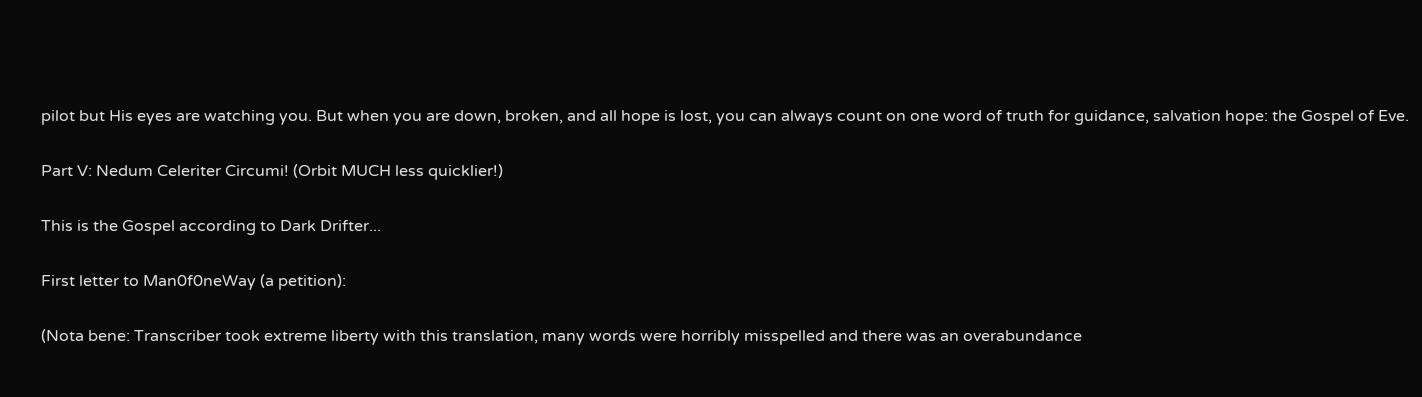pilot but His eyes are watching you. But when you are down, broken, and all hope is lost, you can always count on one word of truth for guidance, salvation hope: the Gospel of Eve.

Part V: Nedum Celeriter Circumi! (Orbit MUCH less quicklier!)

This is the Gospel according to Dark Drifter...

First letter to Man0f0neWay (a petition):

(Nota bene: Transcriber took extreme liberty with this translation, many words were horribly misspelled and there was an overabundance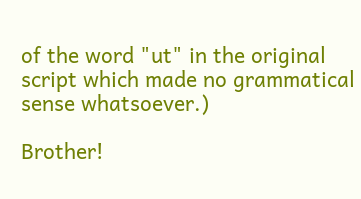of the word "ut" in the original script which made no grammatical sense whatsoever.)

Brother!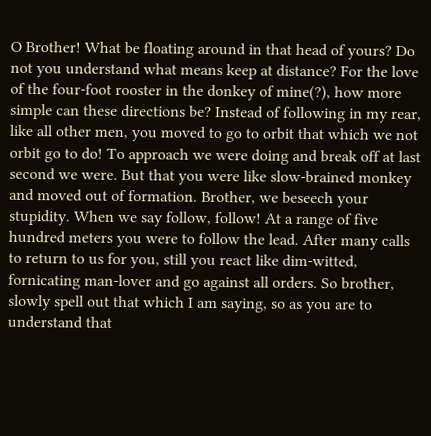O Brother! What be floating around in that head of yours? Do not you understand what means keep at distance? For the love of the four-foot rooster in the donkey of mine(?), how more simple can these directions be? Instead of following in my rear, like all other men, you moved to go to orbit that which we not orbit go to do! To approach we were doing and break off at last second we were. But that you were like slow-brained monkey and moved out of formation. Brother, we beseech your stupidity. When we say follow, follow! At a range of five hundred meters you were to follow the lead. After many calls to return to us for you, still you react like dim-witted, fornicating man-lover and go against all orders. So brother, slowly spell out that which I am saying, so as you are to understand that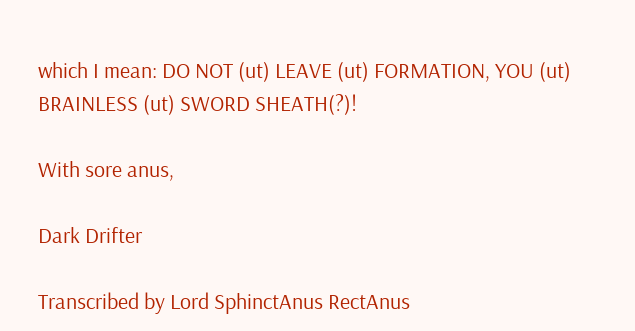which I mean: DO NOT (ut) LEAVE (ut) FORMATION, YOU (ut) BRAINLESS (ut) SWORD SHEATH(?)!

With sore anus,

Dark Drifter

Transcribed by Lord SphinctAnus RectAnus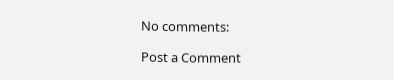No comments:

Post a Comment